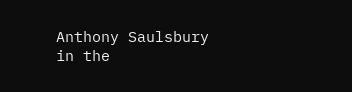Anthony Saulsbury in the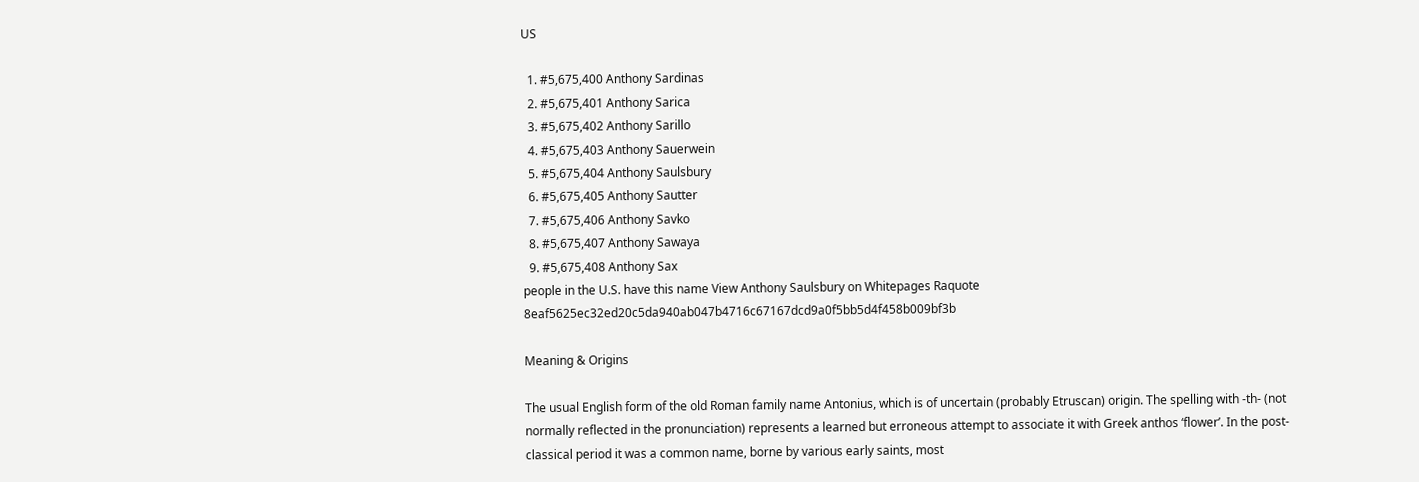US

  1. #5,675,400 Anthony Sardinas
  2. #5,675,401 Anthony Sarica
  3. #5,675,402 Anthony Sarillo
  4. #5,675,403 Anthony Sauerwein
  5. #5,675,404 Anthony Saulsbury
  6. #5,675,405 Anthony Sautter
  7. #5,675,406 Anthony Savko
  8. #5,675,407 Anthony Sawaya
  9. #5,675,408 Anthony Sax
people in the U.S. have this name View Anthony Saulsbury on Whitepages Raquote 8eaf5625ec32ed20c5da940ab047b4716c67167dcd9a0f5bb5d4f458b009bf3b

Meaning & Origins

The usual English form of the old Roman family name Antonius, which is of uncertain (probably Etruscan) origin. The spelling with -th- (not normally reflected in the pronunciation) represents a learned but erroneous attempt to associate it with Greek anthos ‘flower’. In the post-classical period it was a common name, borne by various early saints, most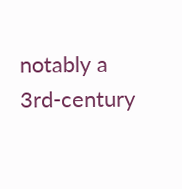notably a 3rd-century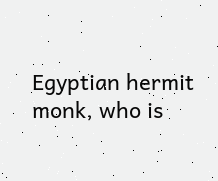Egyptian hermit monk, who is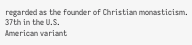regarded as the founder of Christian monasticism.
37th in the U.S.
American variant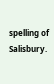spelling of Salisbury.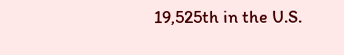19,525th in the U.S.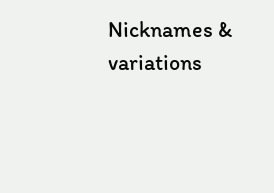Nicknames & variations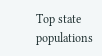Top state populations